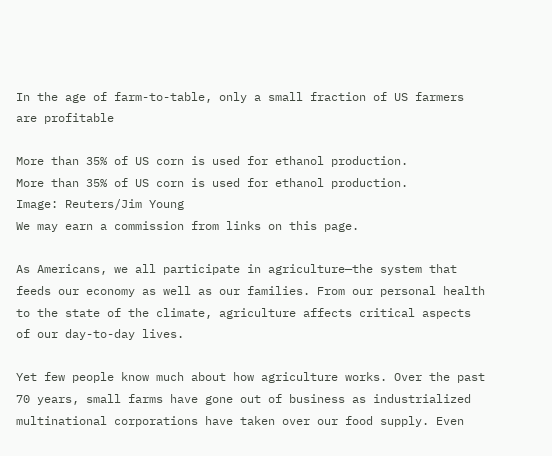In the age of farm-to-table, only a small fraction of US farmers are profitable

More than 35% of US corn is used for ethanol production.
More than 35% of US corn is used for ethanol production.
Image: Reuters/Jim Young
We may earn a commission from links on this page.

As Americans, we all participate in agriculture—the system that feeds our economy as well as our families. From our personal health to the state of the climate, agriculture affects critical aspects of our day-to-day lives.

Yet few people know much about how agriculture works. Over the past 70 years, small farms have gone out of business as industrialized multinational corporations have taken over our food supply. Even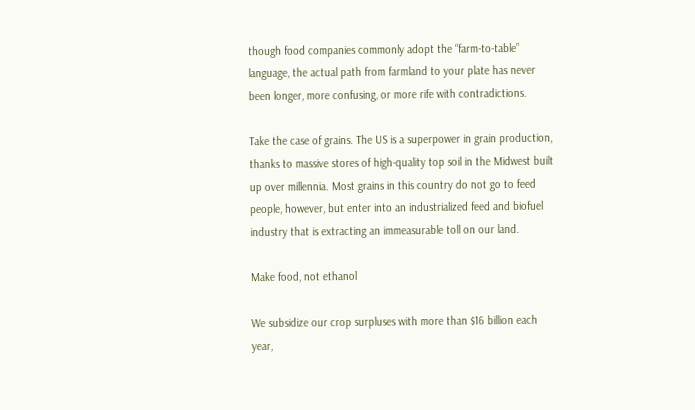though food companies commonly adopt the “farm-to-table” language, the actual path from farmland to your plate has never been longer, more confusing, or more rife with contradictions.

Take the case of grains. The US is a superpower in grain production, thanks to massive stores of high-quality top soil in the Midwest built up over millennia. Most grains in this country do not go to feed people, however, but enter into an industrialized feed and biofuel industry that is extracting an immeasurable toll on our land.

Make food, not ethanol

We subsidize our crop surpluses with more than $16 billion each year,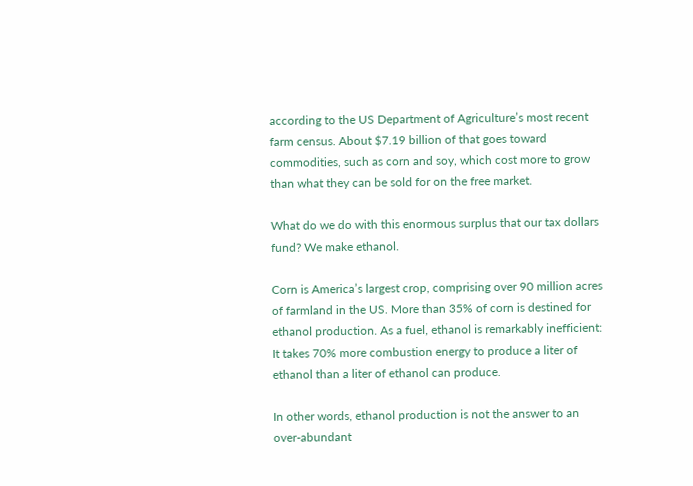according to the US Department of Agriculture’s most recent farm census. About $7.19 billion of that goes toward commodities, such as corn and soy, which cost more to grow than what they can be sold for on the free market.

What do we do with this enormous surplus that our tax dollars fund? We make ethanol.

Corn is America’s largest crop, comprising over 90 million acres of farmland in the US. More than 35% of corn is destined for ethanol production. As a fuel, ethanol is remarkably inefficient: It takes 70% more combustion energy to produce a liter of ethanol than a liter of ethanol can produce.

In other words, ethanol production is not the answer to an over-abundant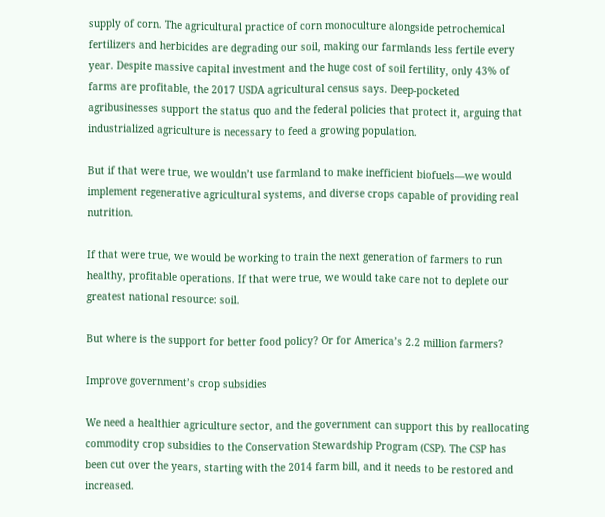supply of corn. The agricultural practice of corn monoculture alongside petrochemical fertilizers and herbicides are degrading our soil, making our farmlands less fertile every year. Despite massive capital investment and the huge cost of soil fertility, only 43% of farms are profitable, the 2017 USDA agricultural census says. Deep-pocketed agribusinesses support the status quo and the federal policies that protect it, arguing that industrialized agriculture is necessary to feed a growing population.

But if that were true, we wouldn’t use farmland to make inefficient biofuels—we would implement regenerative agricultural systems, and diverse crops capable of providing real nutrition.

If that were true, we would be working to train the next generation of farmers to run healthy, profitable operations. If that were true, we would take care not to deplete our greatest national resource: soil.

But where is the support for better food policy? Or for America’s 2.2 million farmers?

Improve government’s crop subsidies

We need a healthier agriculture sector, and the government can support this by reallocating commodity crop subsidies to the Conservation Stewardship Program (CSP). The CSP has been cut over the years, starting with the 2014 farm bill, and it needs to be restored and increased.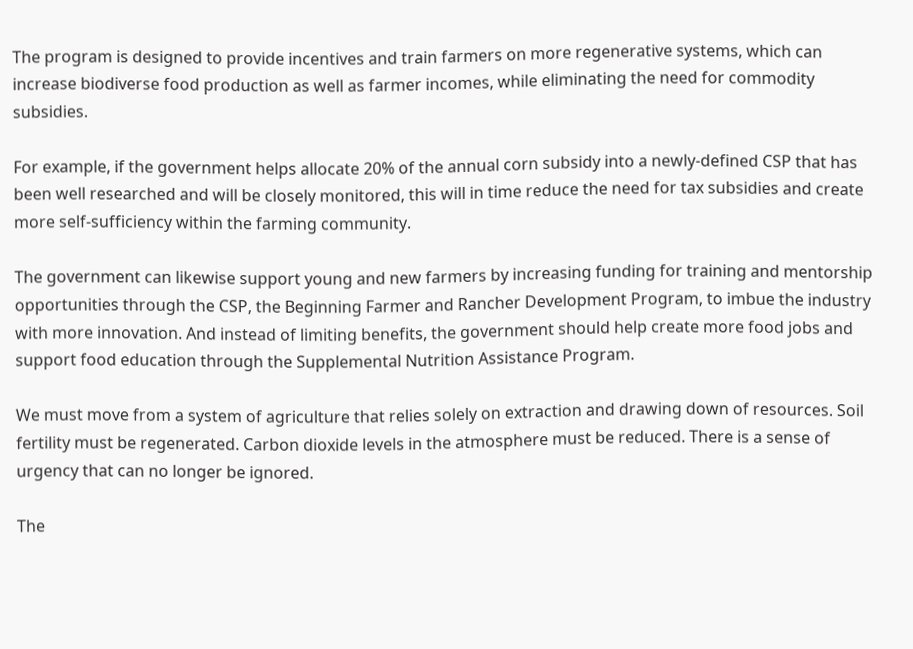The program is designed to provide incentives and train farmers on more regenerative systems, which can increase biodiverse food production as well as farmer incomes, while eliminating the need for commodity subsidies.

For example, if the government helps allocate 20% of the annual corn subsidy into a newly-defined CSP that has been well researched and will be closely monitored, this will in time reduce the need for tax subsidies and create more self-sufficiency within the farming community.

The government can likewise support young and new farmers by increasing funding for training and mentorship opportunities through the CSP, the Beginning Farmer and Rancher Development Program, to imbue the industry with more innovation. And instead of limiting benefits, the government should help create more food jobs and support food education through the Supplemental Nutrition Assistance Program.

We must move from a system of agriculture that relies solely on extraction and drawing down of resources. Soil fertility must be regenerated. Carbon dioxide levels in the atmosphere must be reduced. There is a sense of urgency that can no longer be ignored.

The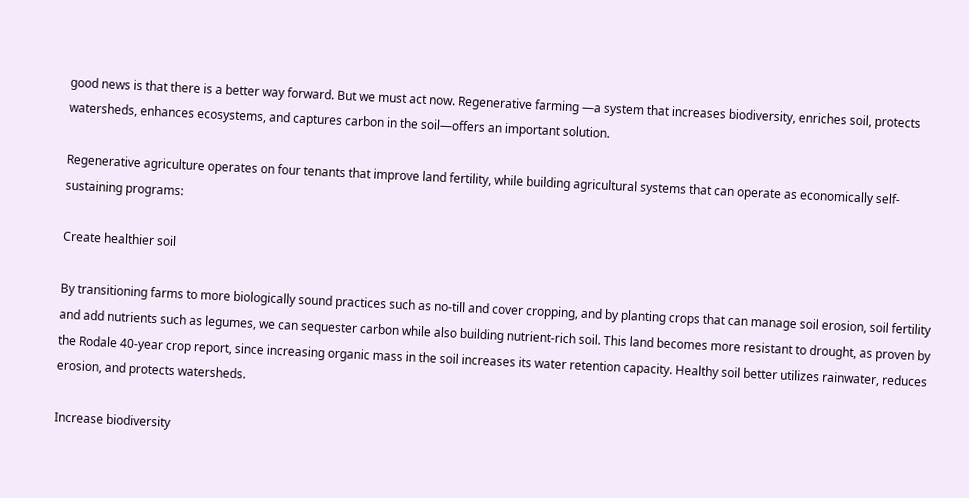good news is that there is a better way forward. But we must act now. Regenerative farming —a system that increases biodiversity, enriches soil, protects watersheds, enhances ecosystems, and captures carbon in the soil—offers an important solution.

Regenerative agriculture operates on four tenants that improve land fertility, while building agricultural systems that can operate as economically self-sustaining programs:

Create healthier soil

By transitioning farms to more biologically sound practices such as no-till and cover cropping, and by planting crops that can manage soil erosion, soil fertility and add nutrients such as legumes, we can sequester carbon while also building nutrient-rich soil. This land becomes more resistant to drought, as proven by the Rodale 40-year crop report, since increasing organic mass in the soil increases its water retention capacity. Healthy soil better utilizes rainwater, reduces erosion, and protects watersheds.

Increase biodiversity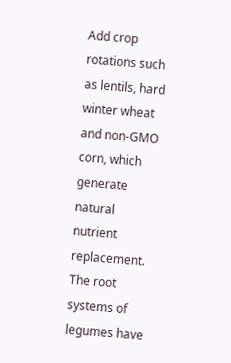Add crop rotations such as lentils, hard winter wheat and non-GMO corn, which generate natural nutrient replacement. The root systems of legumes have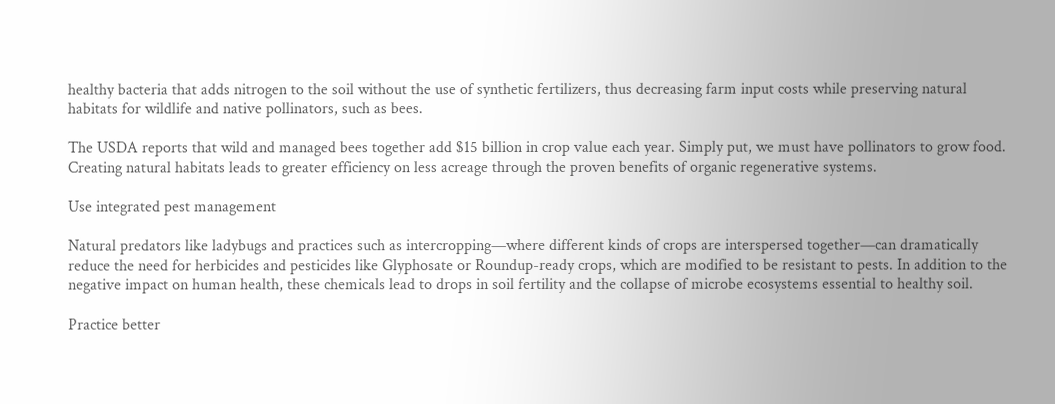healthy bacteria that adds nitrogen to the soil without the use of synthetic fertilizers, thus decreasing farm input costs while preserving natural habitats for wildlife and native pollinators, such as bees.

The USDA reports that wild and managed bees together add $15 billion in crop value each year. Simply put, we must have pollinators to grow food. Creating natural habitats leads to greater efficiency on less acreage through the proven benefits of organic regenerative systems.

Use integrated pest management

Natural predators like ladybugs and practices such as intercropping—where different kinds of crops are interspersed together—can dramatically reduce the need for herbicides and pesticides like Glyphosate or Roundup-ready crops, which are modified to be resistant to pests. In addition to the negative impact on human health, these chemicals lead to drops in soil fertility and the collapse of microbe ecosystems essential to healthy soil.

Practice better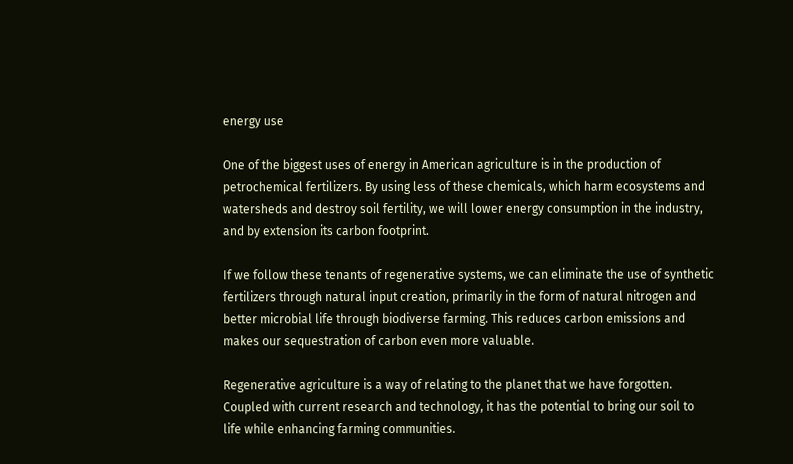energy use

One of the biggest uses of energy in American agriculture is in the production of petrochemical fertilizers. By using less of these chemicals, which harm ecosystems and watersheds and destroy soil fertility, we will lower energy consumption in the industry, and by extension its carbon footprint.

If we follow these tenants of regenerative systems, we can eliminate the use of synthetic fertilizers through natural input creation, primarily in the form of natural nitrogen and better microbial life through biodiverse farming. This reduces carbon emissions and makes our sequestration of carbon even more valuable.

Regenerative agriculture is a way of relating to the planet that we have forgotten. Coupled with current research and technology, it has the potential to bring our soil to life while enhancing farming communities.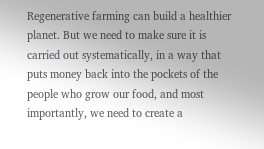Regenerative farming can build a healthier planet. But we need to make sure it is carried out systematically, in a way that puts money back into the pockets of the people who grow our food, and most importantly, we need to create a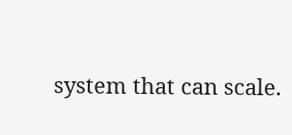system that can scale.